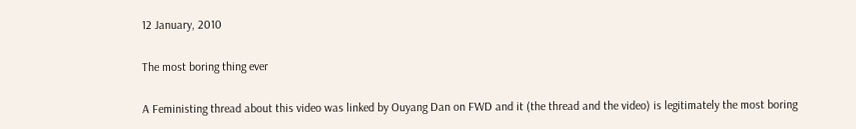12 January, 2010

The most boring thing ever

A Feministing thread about this video was linked by Ouyang Dan on FWD and it (the thread and the video) is legitimately the most boring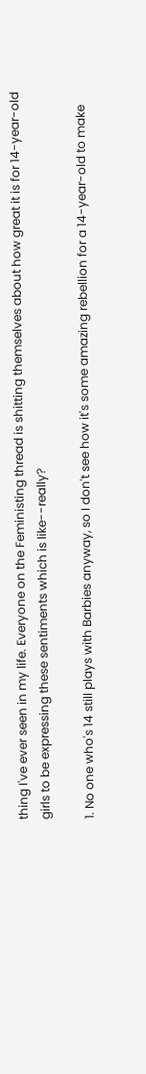thing I've ever seen in my life. Everyone on the Feministing thread is shitting themselves about how great it is for 14-year-old girls to be expressing these sentiments which is like--really?

1. No one who's 14 still plays with Barbies anyway, so I don't see how it's some amazing rebellion for a 14-year-old to make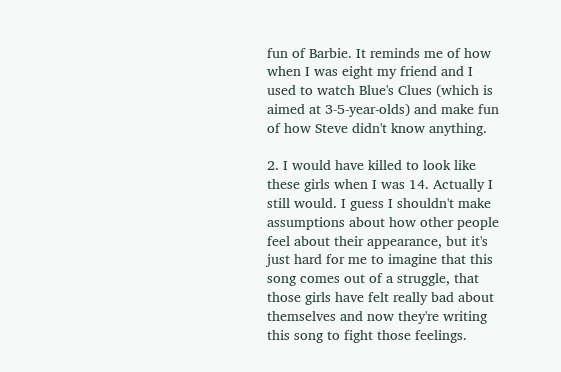fun of Barbie. It reminds me of how when I was eight my friend and I used to watch Blue's Clues (which is aimed at 3-5-year-olds) and make fun of how Steve didn't know anything.

2. I would have killed to look like these girls when I was 14. Actually I still would. I guess I shouldn't make assumptions about how other people feel about their appearance, but it's just hard for me to imagine that this song comes out of a struggle, that those girls have felt really bad about themselves and now they're writing this song to fight those feelings.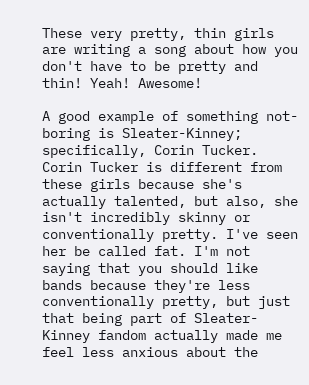These very pretty, thin girls are writing a song about how you don't have to be pretty and thin! Yeah! Awesome!

A good example of something not-boring is Sleater-Kinney; specifically, Corin Tucker. Corin Tucker is different from these girls because she's actually talented, but also, she isn't incredibly skinny or conventionally pretty. I've seen her be called fat. I'm not saying that you should like bands because they're less conventionally pretty, but just that being part of Sleater-Kinney fandom actually made me feel less anxious about the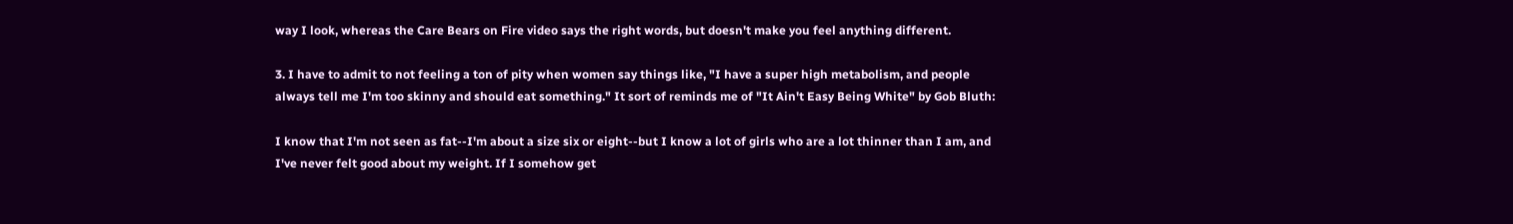way I look, whereas the Care Bears on Fire video says the right words, but doesn't make you feel anything different.

3. I have to admit to not feeling a ton of pity when women say things like, "I have a super high metabolism, and people always tell me I'm too skinny and should eat something." It sort of reminds me of "It Ain't Easy Being White" by Gob Bluth:

I know that I'm not seen as fat--I'm about a size six or eight--but I know a lot of girls who are a lot thinner than I am, and I've never felt good about my weight. If I somehow get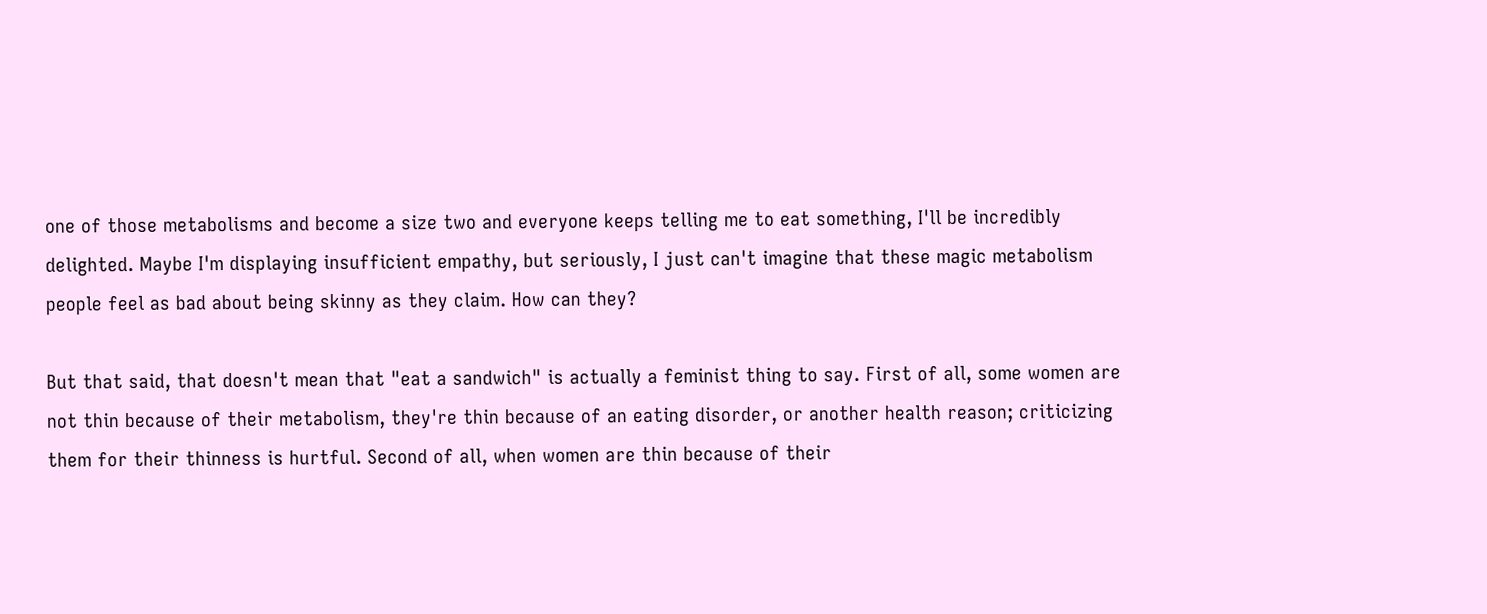one of those metabolisms and become a size two and everyone keeps telling me to eat something, I'll be incredibly delighted. Maybe I'm displaying insufficient empathy, but seriously, I just can't imagine that these magic metabolism people feel as bad about being skinny as they claim. How can they?

But that said, that doesn't mean that "eat a sandwich" is actually a feminist thing to say. First of all, some women are not thin because of their metabolism, they're thin because of an eating disorder, or another health reason; criticizing them for their thinness is hurtful. Second of all, when women are thin because of their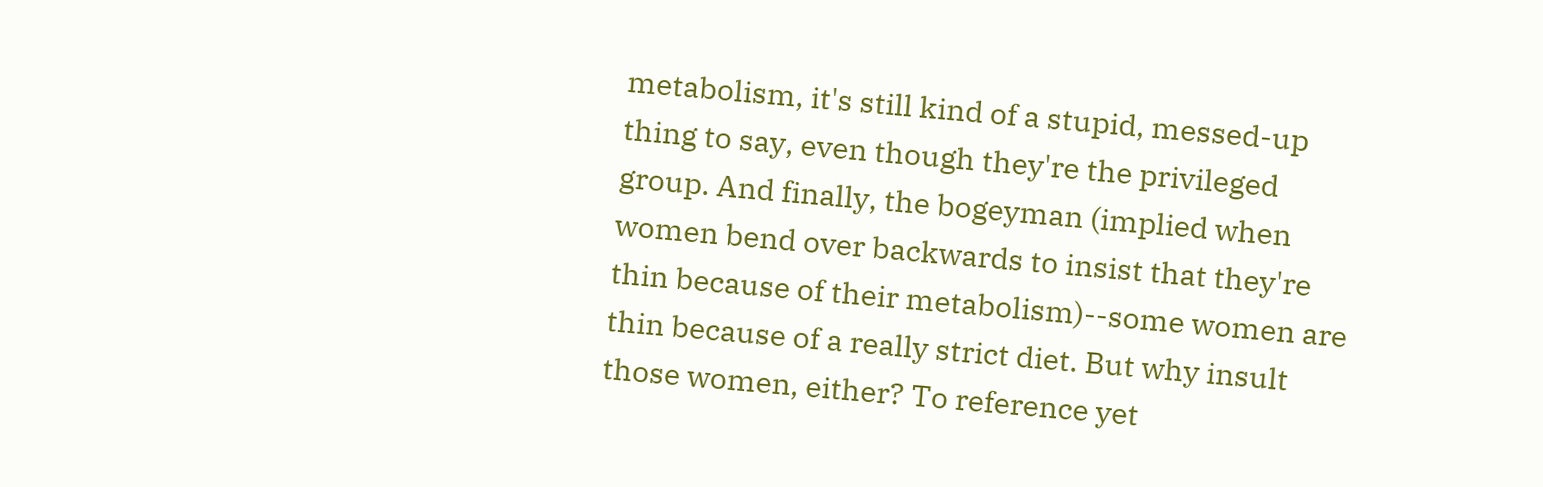metabolism, it's still kind of a stupid, messed-up thing to say, even though they're the privileged group. And finally, the bogeyman (implied when women bend over backwards to insist that they're thin because of their metabolism)--some women are thin because of a really strict diet. But why insult those women, either? To reference yet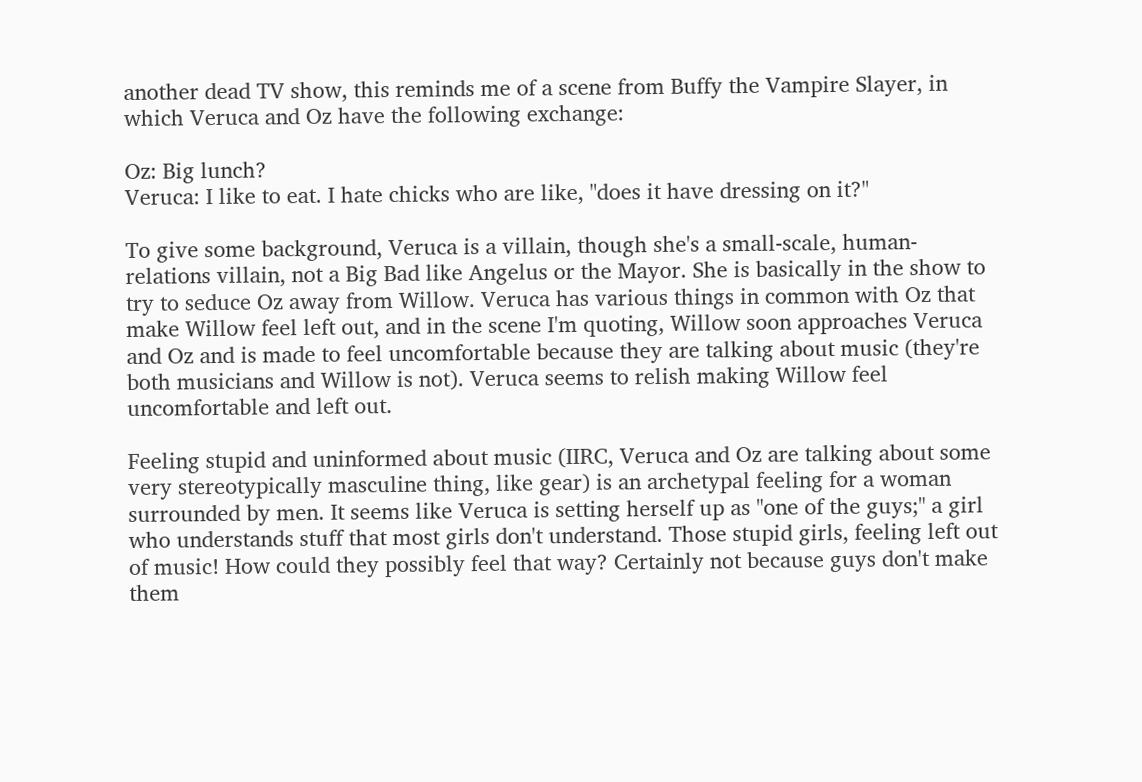another dead TV show, this reminds me of a scene from Buffy the Vampire Slayer, in which Veruca and Oz have the following exchange:

Oz: Big lunch?
Veruca: I like to eat. I hate chicks who are like, "does it have dressing on it?"

To give some background, Veruca is a villain, though she's a small-scale, human-relations villain, not a Big Bad like Angelus or the Mayor. She is basically in the show to try to seduce Oz away from Willow. Veruca has various things in common with Oz that make Willow feel left out, and in the scene I'm quoting, Willow soon approaches Veruca and Oz and is made to feel uncomfortable because they are talking about music (they're both musicians and Willow is not). Veruca seems to relish making Willow feel uncomfortable and left out.

Feeling stupid and uninformed about music (IIRC, Veruca and Oz are talking about some very stereotypically masculine thing, like gear) is an archetypal feeling for a woman surrounded by men. It seems like Veruca is setting herself up as "one of the guys;" a girl who understands stuff that most girls don't understand. Those stupid girls, feeling left out of music! How could they possibly feel that way? Certainly not because guys don't make them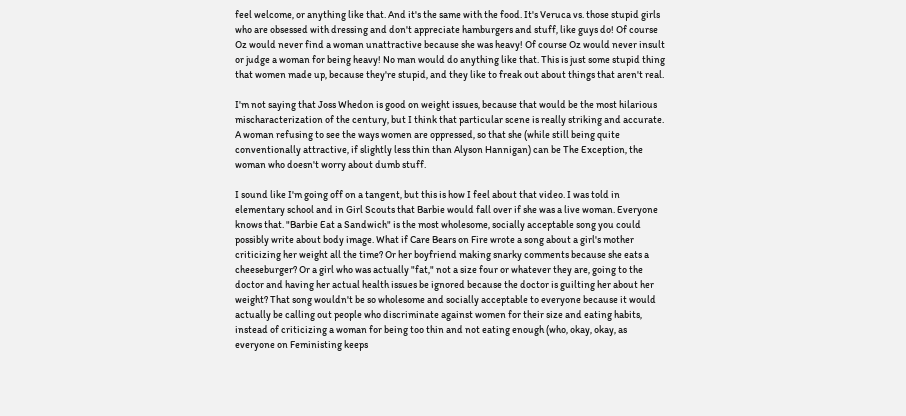feel welcome, or anything like that. And it's the same with the food. It's Veruca vs. those stupid girls who are obsessed with dressing and don't appreciate hamburgers and stuff, like guys do! Of course Oz would never find a woman unattractive because she was heavy! Of course Oz would never insult or judge a woman for being heavy! No man would do anything like that. This is just some stupid thing that women made up, because they're stupid, and they like to freak out about things that aren't real.

I'm not saying that Joss Whedon is good on weight issues, because that would be the most hilarious mischaracterization of the century, but I think that particular scene is really striking and accurate. A woman refusing to see the ways women are oppressed, so that she (while still being quite conventionally attractive, if slightly less thin than Alyson Hannigan) can be The Exception, the woman who doesn't worry about dumb stuff.

I sound like I'm going off on a tangent, but this is how I feel about that video. I was told in elementary school and in Girl Scouts that Barbie would fall over if she was a live woman. Everyone knows that. "Barbie Eat a Sandwich" is the most wholesome, socially acceptable song you could possibly write about body image. What if Care Bears on Fire wrote a song about a girl's mother criticizing her weight all the time? Or her boyfriend making snarky comments because she eats a cheeseburger? Or a girl who was actually "fat," not a size four or whatever they are, going to the doctor and having her actual health issues be ignored because the doctor is guilting her about her weight? That song wouldn't be so wholesome and socially acceptable to everyone because it would actually be calling out people who discriminate against women for their size and eating habits, instead of criticizing a woman for being too thin and not eating enough (who, okay, okay, as everyone on Feministing keeps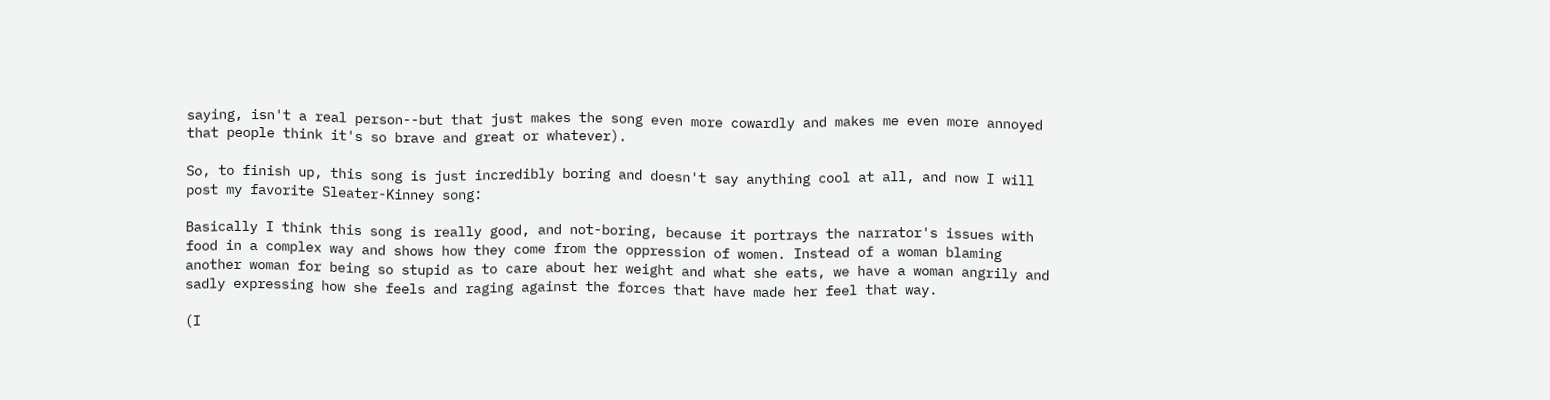saying, isn't a real person--but that just makes the song even more cowardly and makes me even more annoyed that people think it's so brave and great or whatever).

So, to finish up, this song is just incredibly boring and doesn't say anything cool at all, and now I will post my favorite Sleater-Kinney song:

Basically I think this song is really good, and not-boring, because it portrays the narrator's issues with food in a complex way and shows how they come from the oppression of women. Instead of a woman blaming another woman for being so stupid as to care about her weight and what she eats, we have a woman angrily and sadly expressing how she feels and raging against the forces that have made her feel that way.

(I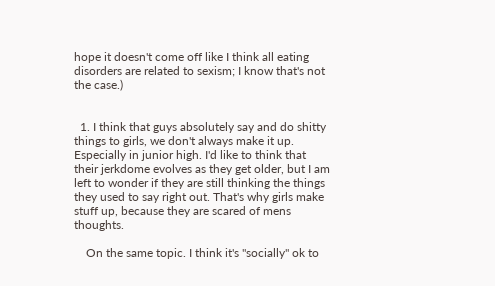hope it doesn't come off like I think all eating disorders are related to sexism; I know that's not the case.)


  1. I think that guys absolutely say and do shitty things to girls, we don't always make it up. Especially in junior high. I'd like to think that their jerkdome evolves as they get older, but I am left to wonder if they are still thinking the things they used to say right out. That's why girls make stuff up, because they are scared of mens thoughts.

    On the same topic. I think it's "socially" ok to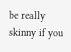be really skinny if you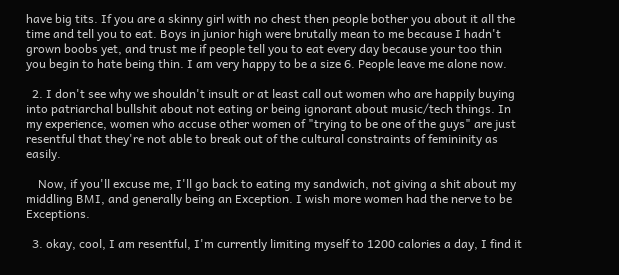have big tits. If you are a skinny girl with no chest then people bother you about it all the time and tell you to eat. Boys in junior high were brutally mean to me because I hadn't grown boobs yet, and trust me if people tell you to eat every day because your too thin you begin to hate being thin. I am very happy to be a size 6. People leave me alone now.

  2. I don't see why we shouldn't insult or at least call out women who are happily buying into patriarchal bullshit about not eating or being ignorant about music/tech things. In my experience, women who accuse other women of "trying to be one of the guys" are just resentful that they're not able to break out of the cultural constraints of femininity as easily.

    Now, if you'll excuse me, I'll go back to eating my sandwich, not giving a shit about my middling BMI, and generally being an Exception. I wish more women had the nerve to be Exceptions.

  3. okay, cool, I am resentful, I'm currently limiting myself to 1200 calories a day, I find it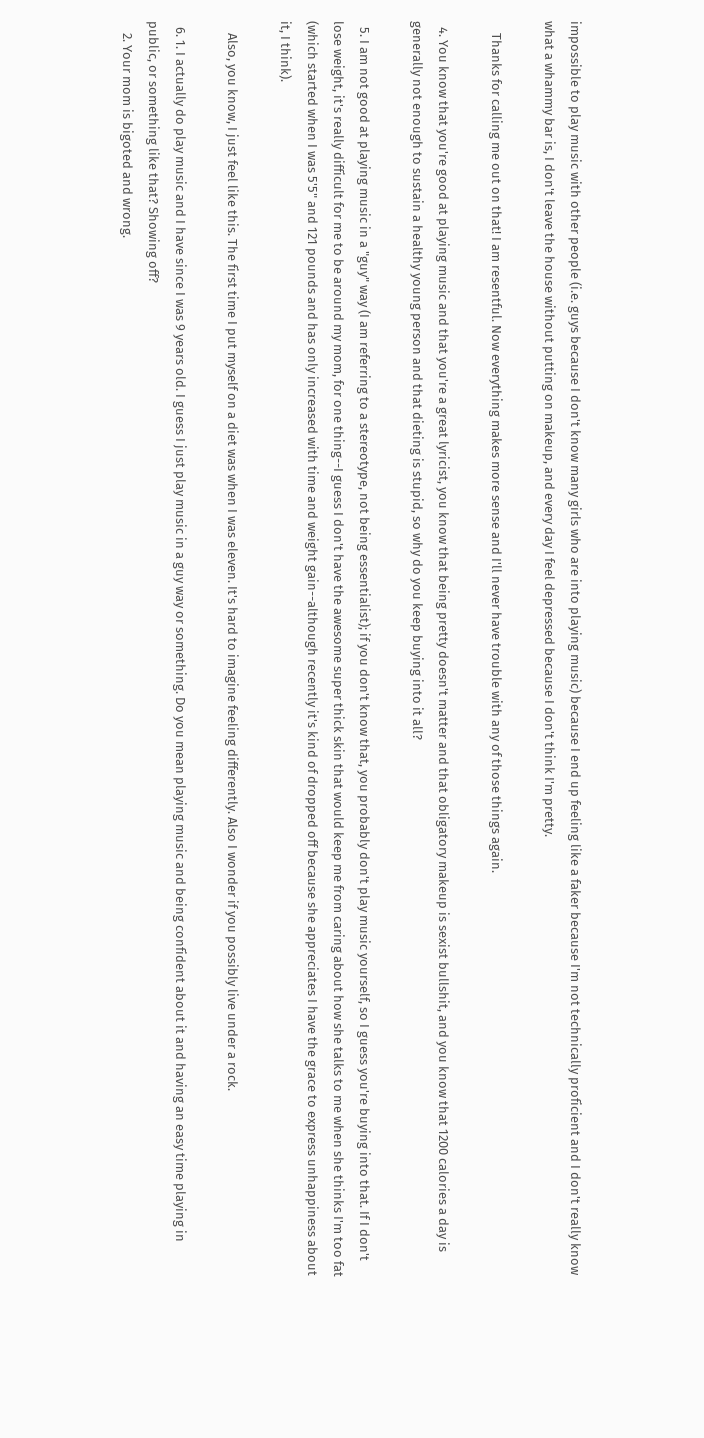impossible to play music with other people (i.e. guys because I don't know many girls who are into playing music) because I end up feeling like a faker because I'm not technically proficient and I don't really know what a whammy bar is, I don't leave the house without putting on makeup, and every day I feel depressed because I don't think I'm pretty.

    Thanks for calling me out on that! I am resentful. Now everything makes more sense and I'll never have trouble with any of those things again.

  4. You know that you're good at playing music and that you're a great lyricist, you know that being pretty doesn't matter and that obligatory makeup is sexist bullshit, and you know that 1200 calories a day is generally not enough to sustain a healthy young person and that dieting is stupid, so why do you keep buying into it all?

  5. I am not good at playing music in a "guy" way (I am referring to a stereotype, not being essentialist); if you don't know that, you probably don't play music yourself, so I guess you're buying into that. If I don't lose weight, it's really difficult for me to be around my mom, for one thing--I guess I don't have the awesome super thick skin that would keep me from caring about how she talks to me when she thinks I'm too fat (which started when I was 5'5" and 121 pounds and has only increased with time and weight gain--although recently it's kind of dropped off because she appreciates I have the grace to express unhappiness about it, I think).

    Also, you know, I just feel like this. The first time I put myself on a diet was when I was eleven. It's hard to imagine feeling differently. Also I wonder if you possibly live under a rock.

  6. 1. I actually do play music and I have since I was 9 years old. I guess I just play music in a guy way or something. Do you mean playing music and being confident about it and having an easy time playing in public, or something like that? Showing off?
    2. Your mom is bigoted and wrong.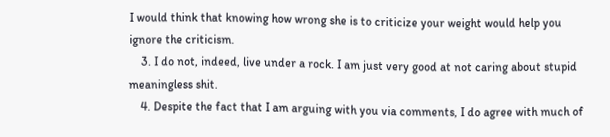I would think that knowing how wrong she is to criticize your weight would help you ignore the criticism.
    3. I do not, indeed, live under a rock. I am just very good at not caring about stupid meaningless shit.
    4. Despite the fact that I am arguing with you via comments, I do agree with much of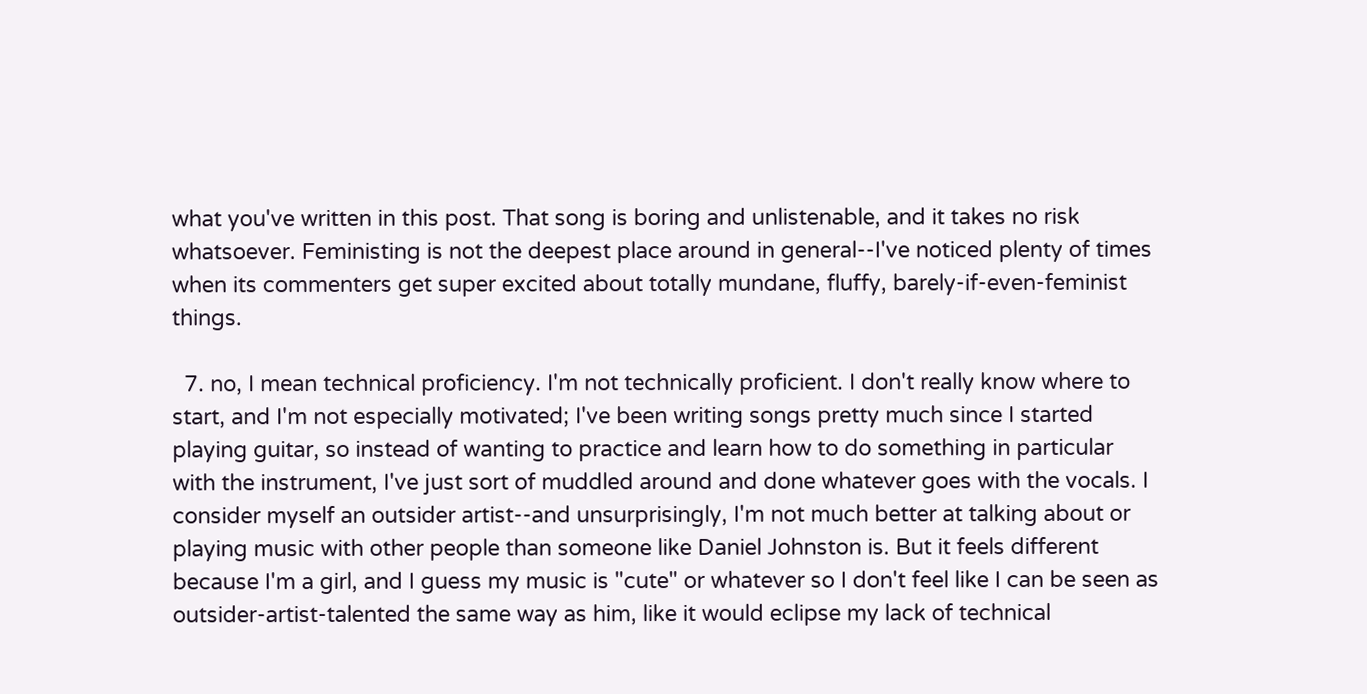what you've written in this post. That song is boring and unlistenable, and it takes no risk whatsoever. Feministing is not the deepest place around in general--I've noticed plenty of times when its commenters get super excited about totally mundane, fluffy, barely-if-even-feminist things.

  7. no, I mean technical proficiency. I'm not technically proficient. I don't really know where to start, and I'm not especially motivated; I've been writing songs pretty much since I started playing guitar, so instead of wanting to practice and learn how to do something in particular with the instrument, I've just sort of muddled around and done whatever goes with the vocals. I consider myself an outsider artist--and unsurprisingly, I'm not much better at talking about or playing music with other people than someone like Daniel Johnston is. But it feels different because I'm a girl, and I guess my music is "cute" or whatever so I don't feel like I can be seen as outsider-artist-talented the same way as him, like it would eclipse my lack of technical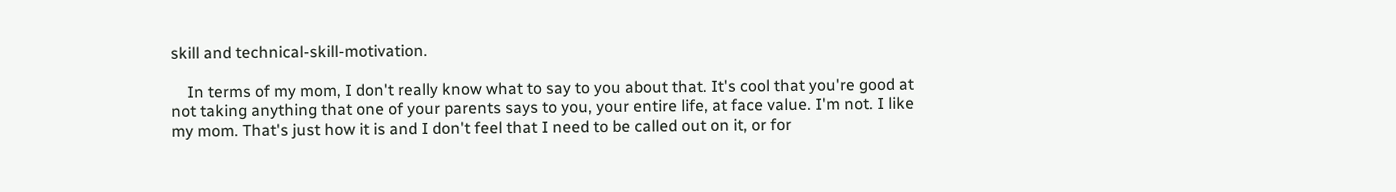skill and technical-skill-motivation.

    In terms of my mom, I don't really know what to say to you about that. It's cool that you're good at not taking anything that one of your parents says to you, your entire life, at face value. I'm not. I like my mom. That's just how it is and I don't feel that I need to be called out on it, or for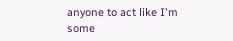anyone to act like I'm some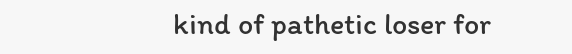kind of pathetic loser for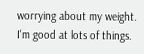worrying about my weight. I'm good at lots of things.